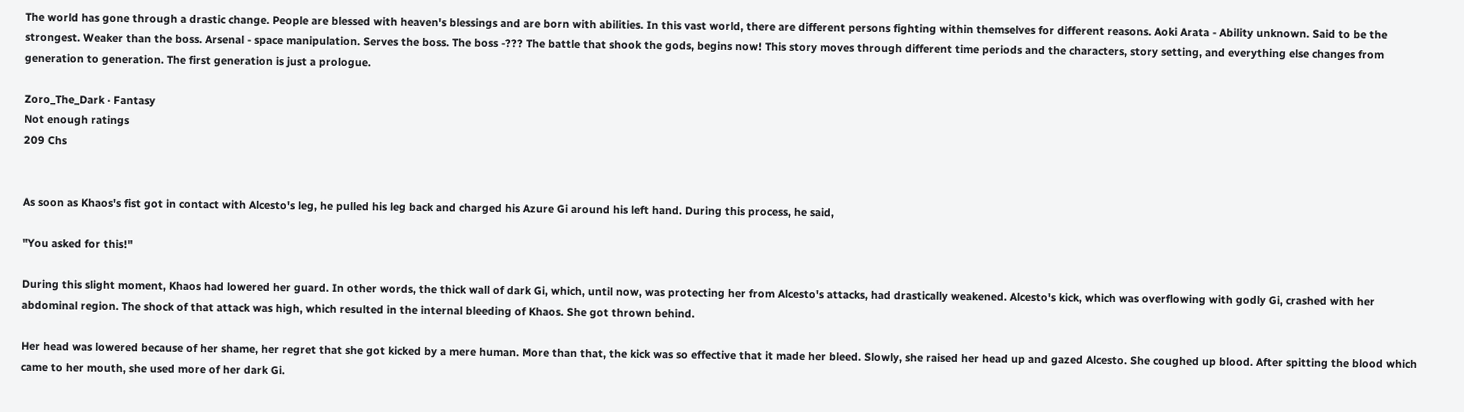The world has gone through a drastic change. People are blessed with heaven's blessings and are born with abilities. In this vast world, there are different persons fighting within themselves for different reasons. Aoki Arata - Ability unknown. Said to be the strongest. Weaker than the boss. Arsenal - space manipulation. Serves the boss. The boss -??? The battle that shook the gods, begins now! This story moves through different time periods and the characters, story setting, and everything else changes from generation to generation. The first generation is just a prologue.

Zoro_The_Dark · Fantasy
Not enough ratings
209 Chs


As soon as Khaos's fist got in contact with Alcesto's leg, he pulled his leg back and charged his Azure Gi around his left hand. During this process, he said,

"You asked for this!"

During this slight moment, Khaos had lowered her guard. In other words, the thick wall of dark Gi, which, until now, was protecting her from Alcesto's attacks, had drastically weakened. Alcesto's kick, which was overflowing with godly Gi, crashed with her abdominal region. The shock of that attack was high, which resulted in the internal bleeding of Khaos. She got thrown behind.

Her head was lowered because of her shame, her regret that she got kicked by a mere human. More than that, the kick was so effective that it made her bleed. Slowly, she raised her head up and gazed Alcesto. She coughed up blood. After spitting the blood which came to her mouth, she used more of her dark Gi.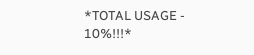*TOTAL USAGE - 10%!!!*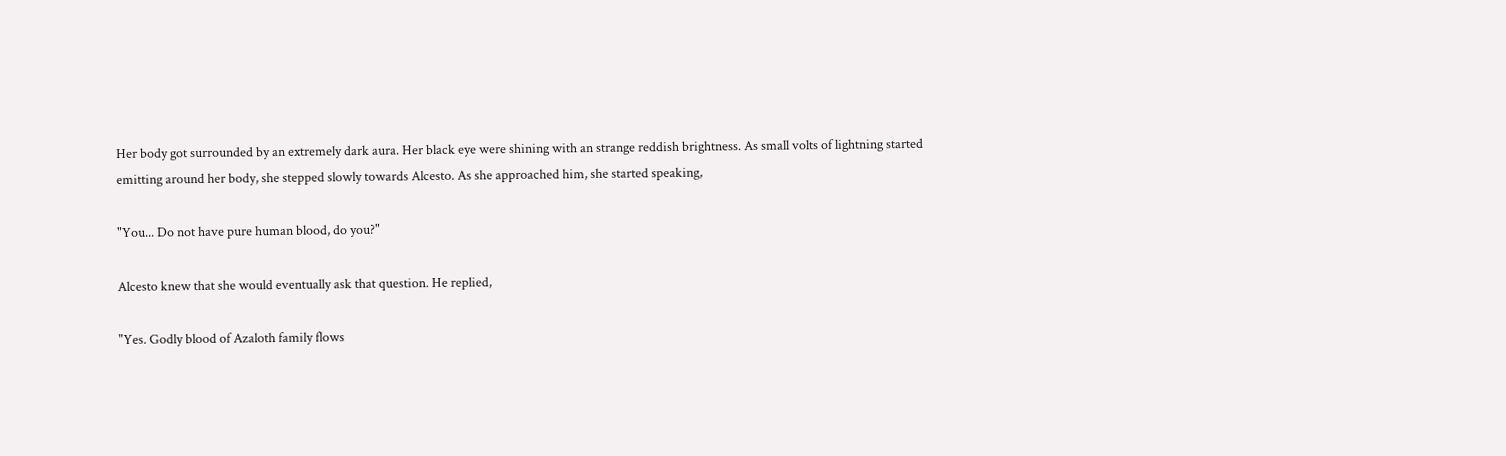Her body got surrounded by an extremely dark aura. Her black eye were shining with an strange reddish brightness. As small volts of lightning started emitting around her body, she stepped slowly towards Alcesto. As she approached him, she started speaking,

"You... Do not have pure human blood, do you?"

Alcesto knew that she would eventually ask that question. He replied,

"Yes. Godly blood of Azaloth family flows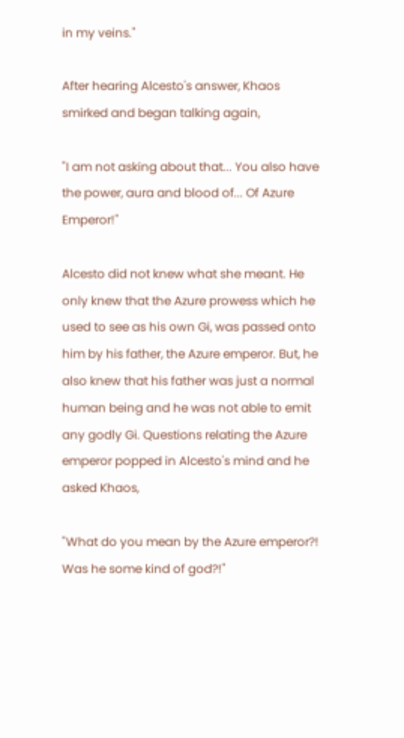in my veins."

After hearing Alcesto's answer, Khaos smirked and began talking again,

"I am not asking about that... You also have the power, aura and blood of... Of Azure Emperor!"

Alcesto did not knew what she meant. He only knew that the Azure prowess which he used to see as his own Gi, was passed onto him by his father, the Azure emperor. But, he also knew that his father was just a normal human being and he was not able to emit any godly Gi. Questions relating the Azure emperor popped in Alcesto's mind and he asked Khaos,

"What do you mean by the Azure emperor?! Was he some kind of god?!"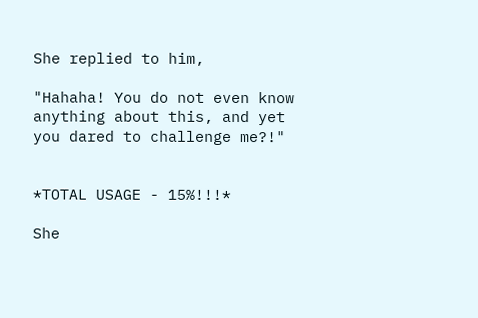She replied to him,

"Hahaha! You do not even know anything about this, and yet you dared to challenge me?!"


*TOTAL USAGE - 15%!!!*

She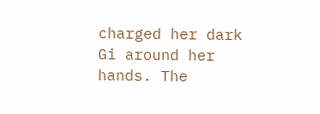charged her dark Gi around her hands. The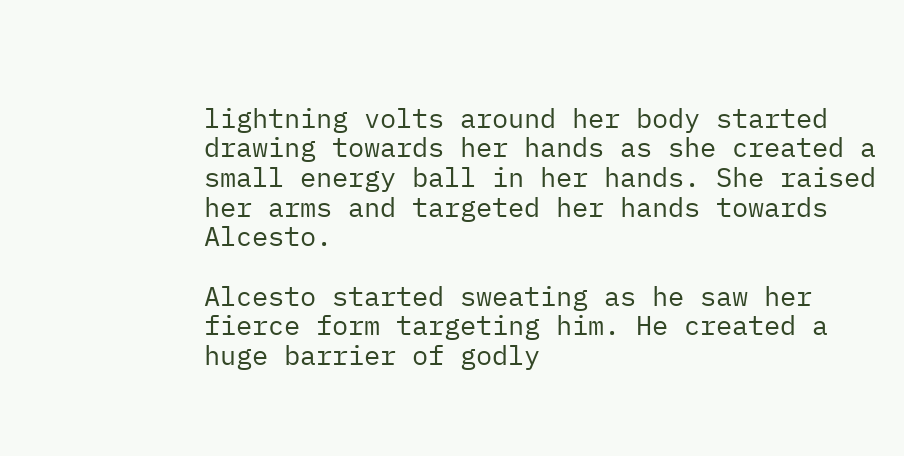lightning volts around her body started drawing towards her hands as she created a small energy ball in her hands. She raised her arms and targeted her hands towards Alcesto.

Alcesto started sweating as he saw her fierce form targeting him. He created a huge barrier of godly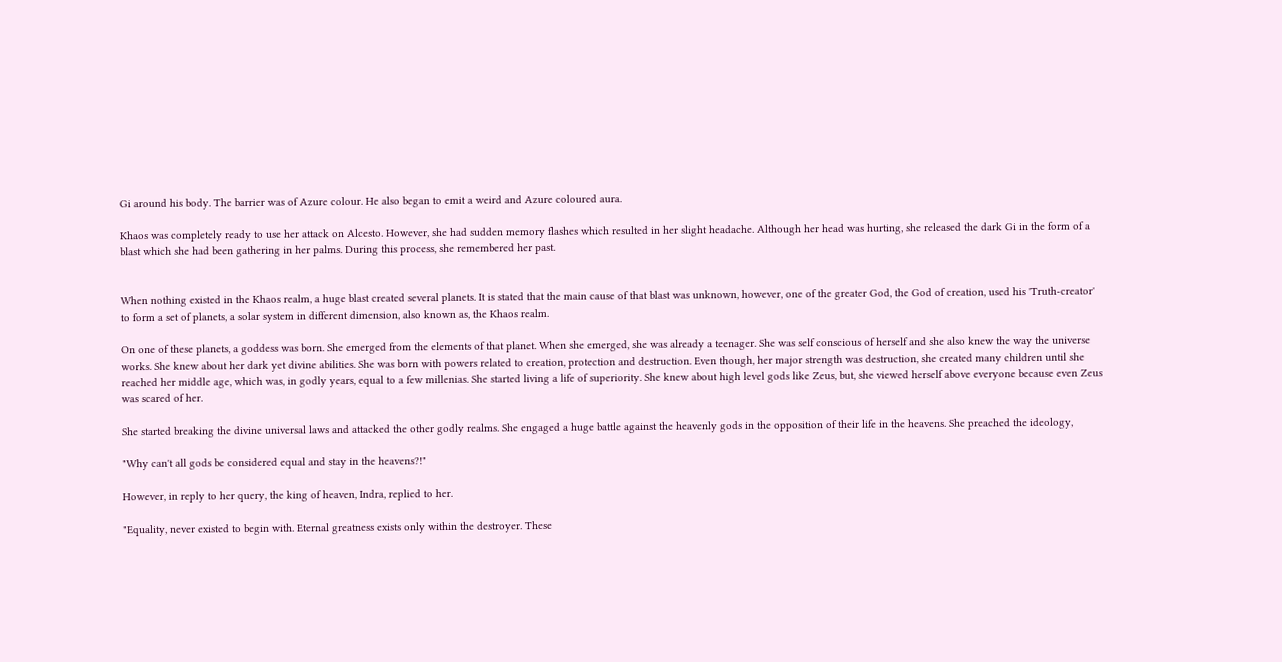Gi around his body. The barrier was of Azure colour. He also began to emit a weird and Azure coloured aura.

Khaos was completely ready to use her attack on Alcesto. However, she had sudden memory flashes which resulted in her slight headache. Although her head was hurting, she released the dark Gi in the form of a blast which she had been gathering in her palms. During this process, she remembered her past.


When nothing existed in the Khaos realm, a huge blast created several planets. It is stated that the main cause of that blast was unknown, however, one of the greater God, the God of creation, used his 'Truth-creator' to form a set of planets, a solar system in different dimension, also known as, the Khaos realm.

On one of these planets, a goddess was born. She emerged from the elements of that planet. When she emerged, she was already a teenager. She was self conscious of herself and she also knew the way the universe works. She knew about her dark yet divine abilities. She was born with powers related to creation, protection and destruction. Even though, her major strength was destruction, she created many children until she reached her middle age, which was, in godly years, equal to a few millenias. She started living a life of superiority. She knew about high level gods like Zeus, but, she viewed herself above everyone because even Zeus was scared of her.

She started breaking the divine universal laws and attacked the other godly realms. She engaged a huge battle against the heavenly gods in the opposition of their life in the heavens. She preached the ideology,

"Why can't all gods be considered equal and stay in the heavens?!"

However, in reply to her query, the king of heaven, Indra, replied to her.

"Equality, never existed to begin with. Eternal greatness exists only within the destroyer. These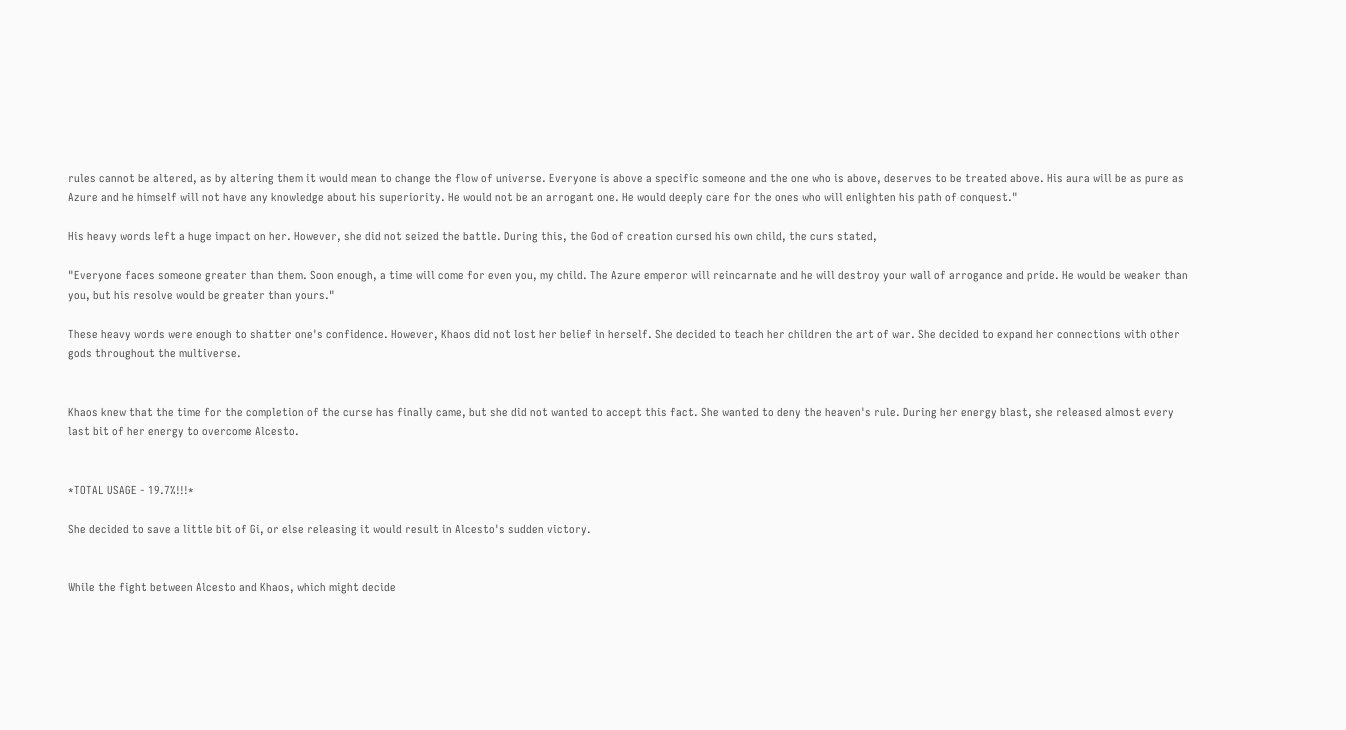rules cannot be altered, as by altering them it would mean to change the flow of universe. Everyone is above a specific someone and the one who is above, deserves to be treated above. His aura will be as pure as Azure and he himself will not have any knowledge about his superiority. He would not be an arrogant one. He would deeply care for the ones who will enlighten his path of conquest."

His heavy words left a huge impact on her. However, she did not seized the battle. During this, the God of creation cursed his own child, the curs stated,

"Everyone faces someone greater than them. Soon enough, a time will come for even you, my child. The Azure emperor will reincarnate and he will destroy your wall of arrogance and pride. He would be weaker than you, but his resolve would be greater than yours."

These heavy words were enough to shatter one's confidence. However, Khaos did not lost her belief in herself. She decided to teach her children the art of war. She decided to expand her connections with other gods throughout the multiverse.


Khaos knew that the time for the completion of the curse has finally came, but she did not wanted to accept this fact. She wanted to deny the heaven's rule. During her energy blast, she released almost every last bit of her energy to overcome Alcesto.


*TOTAL USAGE - 19.7%!!!*

She decided to save a little bit of Gi, or else releasing it would result in Alcesto's sudden victory.


While the fight between Alcesto and Khaos, which might decide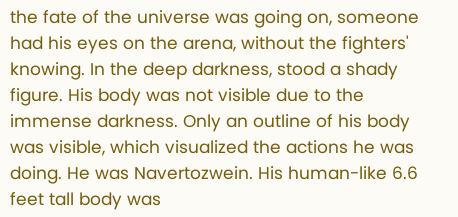the fate of the universe was going on, someone had his eyes on the arena, without the fighters' knowing. In the deep darkness, stood a shady figure. His body was not visible due to the immense darkness. Only an outline of his body was visible, which visualized the actions he was doing. He was Navertozwein. His human-like 6.6 feet tall body was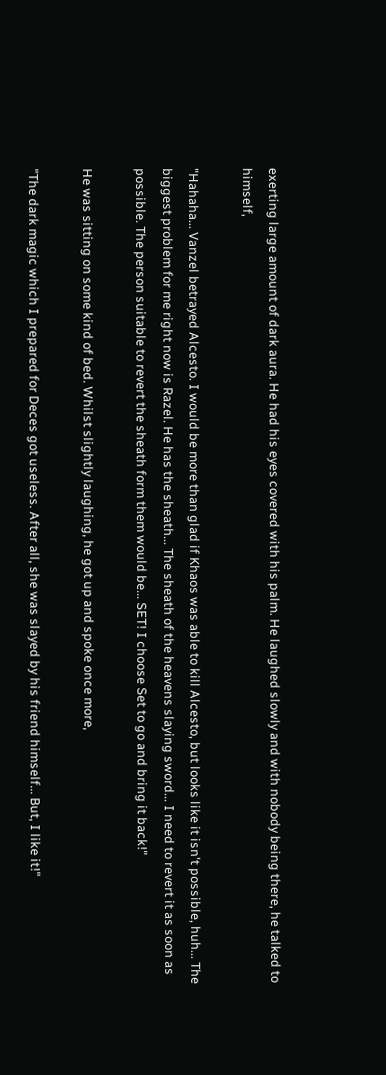exerting large amount of dark aura. He had his eyes covered with his palm. He laughed slowly and with nobody being there, he talked to himself,

"Hahaha... Vanzel betrayed Alcesto. I would be more than glad if Khaos was able to kill Alcesto, but looks like it isn't possible, huh... The biggest problem for me right now is Razel. He has the sheath... The sheath of the heavens slaying sword... I need to revert it as soon as possible. The person suitable to revert the sheath form them would be... SET! I choose Set to go and bring it back!"

He was sitting on some kind of bed. Whilst slightly laughing, he got up and spoke once more,

"The dark magic which I prepared for Deces got useless. After all, she was slayed by his friend himself... But, I like it!"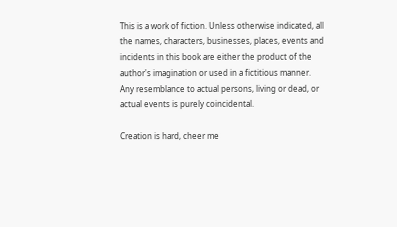This is a work of fiction. Unless otherwise indicated, all the names, characters, businesses, places, events and incidents in this book are either the product of the author's imagination or used in a fictitious manner. Any resemblance to actual persons, living or dead, or actual events is purely coincidental.

Creation is hard, cheer me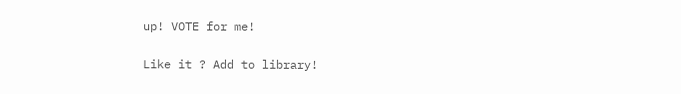up! VOTE for me!

Like it ? Add to library!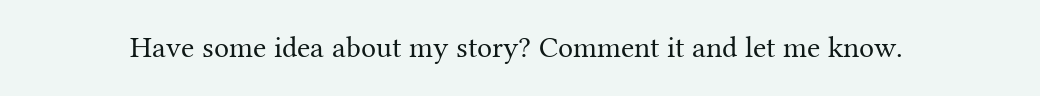Have some idea about my story? Comment it and let me know.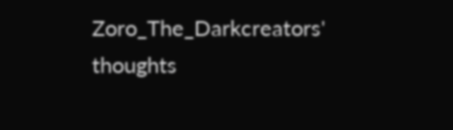Zoro_The_Darkcreators' thoughts